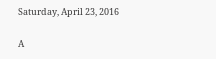Saturday, April 23, 2016

A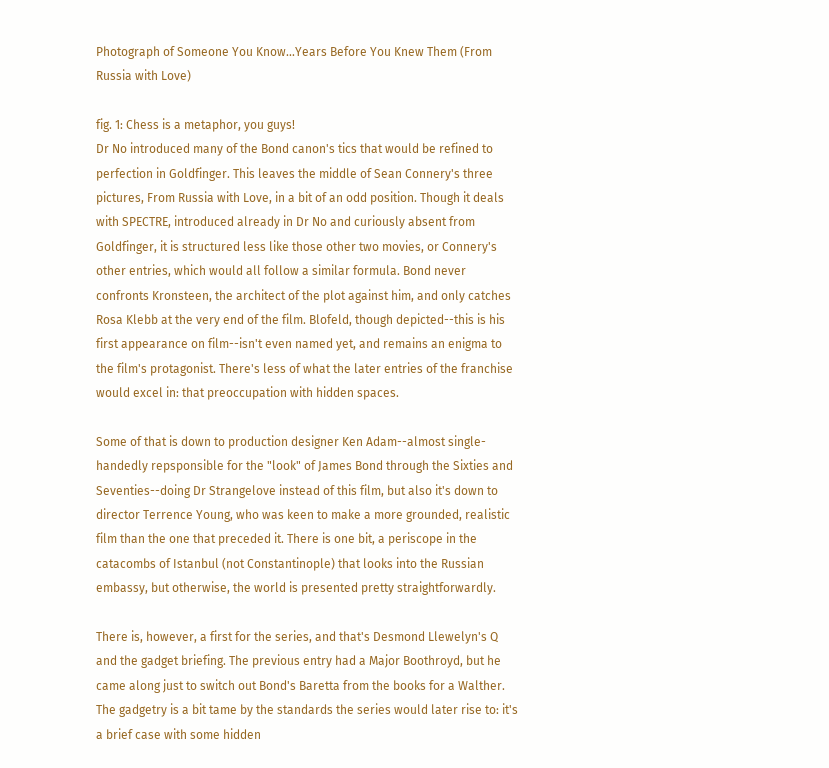Photograph of Someone You Know...Years Before You Knew Them (From Russia with Love)

fig. 1: Chess is a metaphor, you guys!
Dr No introduced many of the Bond canon's tics that would be refined to perfection in Goldfinger. This leaves the middle of Sean Connery's three pictures, From Russia with Love, in a bit of an odd position. Though it deals with SPECTRE, introduced already in Dr No and curiously absent from Goldfinger, it is structured less like those other two movies, or Connery's other entries, which would all follow a similar formula. Bond never confronts Kronsteen, the architect of the plot against him, and only catches Rosa Klebb at the very end of the film. Blofeld, though depicted--this is his first appearance on film--isn't even named yet, and remains an enigma to the film's protagonist. There's less of what the later entries of the franchise would excel in: that preoccupation with hidden spaces.

Some of that is down to production designer Ken Adam--almost single-handedly repsponsible for the "look" of James Bond through the Sixties and Seventies--doing Dr Strangelove instead of this film, but also it's down to director Terrence Young, who was keen to make a more grounded, realistic film than the one that preceded it. There is one bit, a periscope in the catacombs of Istanbul (not Constantinople) that looks into the Russian embassy, but otherwise, the world is presented pretty straightforwardly.

There is, however, a first for the series, and that's Desmond Llewelyn's Q and the gadget briefing. The previous entry had a Major Boothroyd, but he came along just to switch out Bond's Baretta from the books for a Walther. The gadgetry is a bit tame by the standards the series would later rise to: it's a brief case with some hidden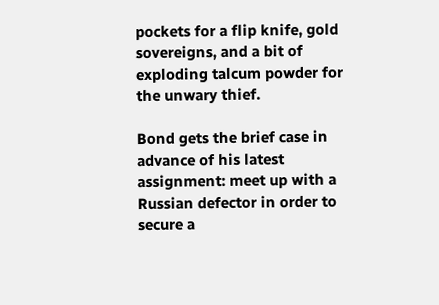pockets for a flip knife, gold sovereigns, and a bit of exploding talcum powder for the unwary thief.

Bond gets the brief case in advance of his latest assignment: meet up with a Russian defector in order to secure a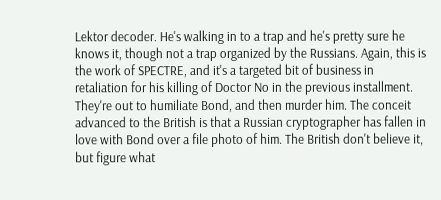Lektor decoder. He's walking in to a trap and he's pretty sure he knows it, though not a trap organized by the Russians. Again, this is the work of SPECTRE, and it's a targeted bit of business in retaliation for his killing of Doctor No in the previous installment. They're out to humiliate Bond, and then murder him. The conceit advanced to the British is that a Russian cryptographer has fallen in love with Bond over a file photo of him. The British don't believe it, but figure what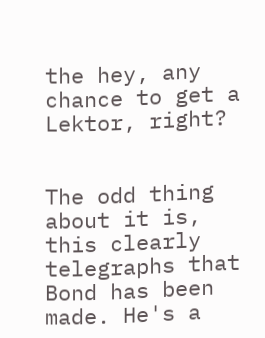the hey, any chance to get a Lektor, right?


The odd thing about it is, this clearly telegraphs that Bond has been made. He's a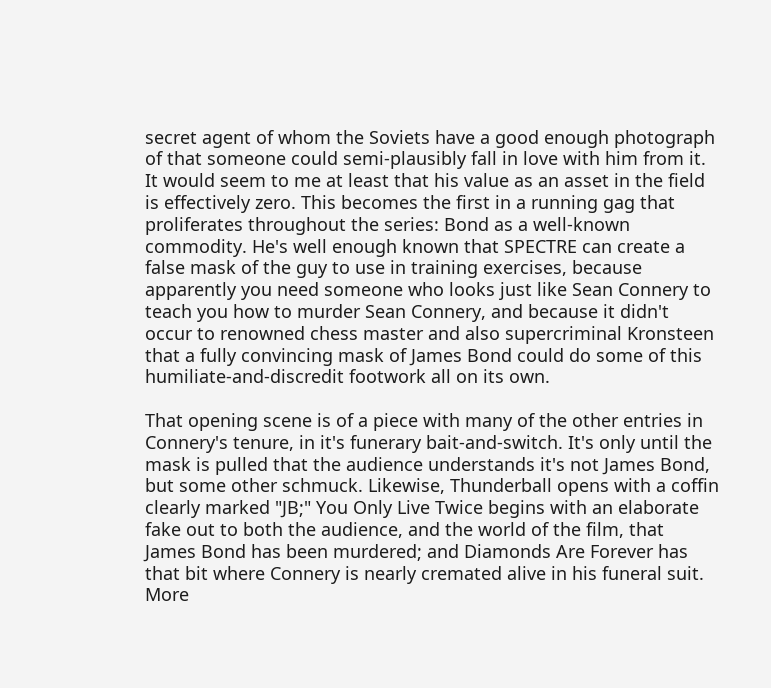secret agent of whom the Soviets have a good enough photograph of that someone could semi-plausibly fall in love with him from it. It would seem to me at least that his value as an asset in the field is effectively zero. This becomes the first in a running gag that proliferates throughout the series: Bond as a well-known commodity. He's well enough known that SPECTRE can create a false mask of the guy to use in training exercises, because apparently you need someone who looks just like Sean Connery to teach you how to murder Sean Connery, and because it didn't occur to renowned chess master and also supercriminal Kronsteen that a fully convincing mask of James Bond could do some of this humiliate-and-discredit footwork all on its own.

That opening scene is of a piece with many of the other entries in Connery's tenure, in it's funerary bait-and-switch. It's only until the mask is pulled that the audience understands it's not James Bond, but some other schmuck. Likewise, Thunderball opens with a coffin clearly marked "JB;" You Only Live Twice begins with an elaborate fake out to both the audience, and the world of the film, that James Bond has been murdered; and Diamonds Are Forever has that bit where Connery is nearly cremated alive in his funeral suit. More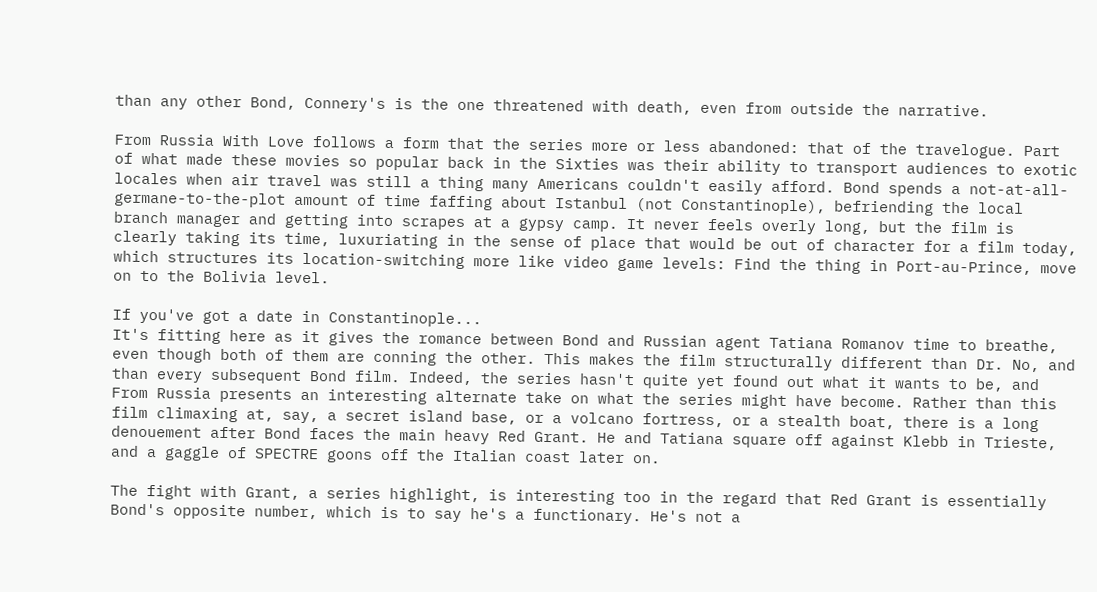than any other Bond, Connery's is the one threatened with death, even from outside the narrative.

From Russia With Love follows a form that the series more or less abandoned: that of the travelogue. Part of what made these movies so popular back in the Sixties was their ability to transport audiences to exotic locales when air travel was still a thing many Americans couldn't easily afford. Bond spends a not-at-all-germane-to-the-plot amount of time faffing about Istanbul (not Constantinople), befriending the local branch manager and getting into scrapes at a gypsy camp. It never feels overly long, but the film is clearly taking its time, luxuriating in the sense of place that would be out of character for a film today, which structures its location-switching more like video game levels: Find the thing in Port-au-Prince, move on to the Bolivia level.

If you've got a date in Constantinople...
It's fitting here as it gives the romance between Bond and Russian agent Tatiana Romanov time to breathe, even though both of them are conning the other. This makes the film structurally different than Dr. No, and than every subsequent Bond film. Indeed, the series hasn't quite yet found out what it wants to be, and From Russia presents an interesting alternate take on what the series might have become. Rather than this film climaxing at, say, a secret island base, or a volcano fortress, or a stealth boat, there is a long denouement after Bond faces the main heavy Red Grant. He and Tatiana square off against Klebb in Trieste, and a gaggle of SPECTRE goons off the Italian coast later on.

The fight with Grant, a series highlight, is interesting too in the regard that Red Grant is essentially Bond's opposite number, which is to say he's a functionary. He's not a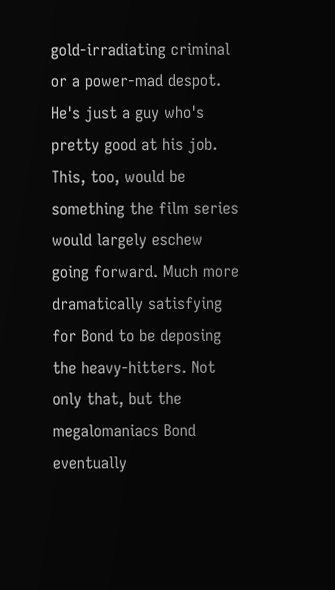gold-irradiating criminal or a power-mad despot. He's just a guy who's pretty good at his job. This, too, would be something the film series would largely eschew going forward. Much more dramatically satisfying for Bond to be deposing the heavy-hitters. Not only that, but the megalomaniacs Bond eventually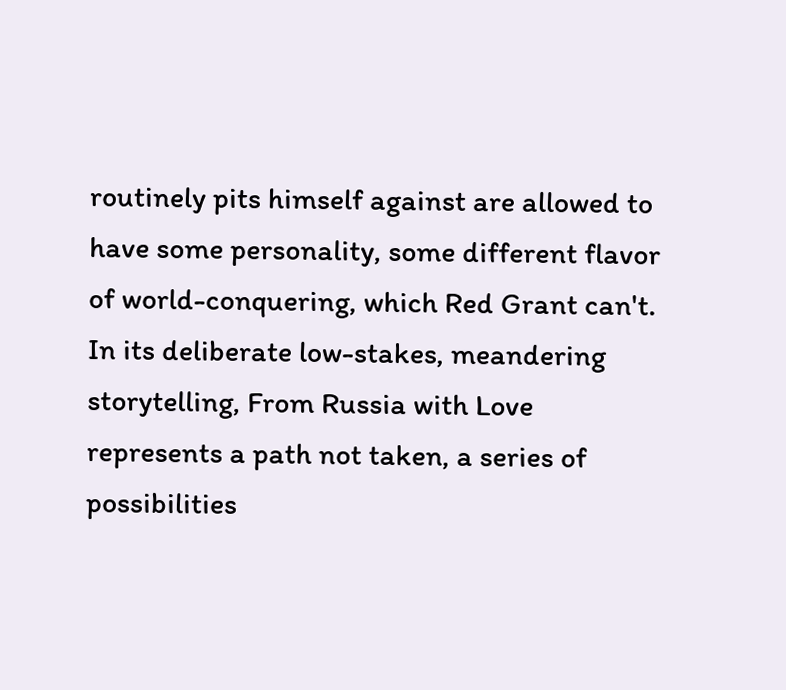routinely pits himself against are allowed to have some personality, some different flavor of world-conquering, which Red Grant can't. In its deliberate low-stakes, meandering storytelling, From Russia with Love represents a path not taken, a series of possibilities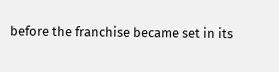before the franchise became set in its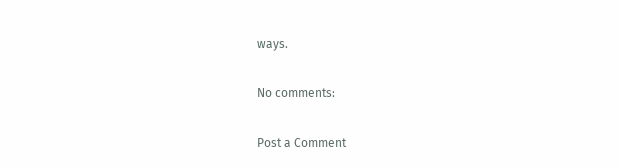ways.

No comments:

Post a Comment